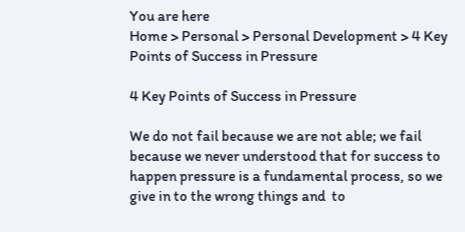You are here
Home > Personal > Personal Development > 4 Key Points of Success in Pressure

4 Key Points of Success in Pressure

We do not fail because we are not able; we fail because we never understood that for success to happen pressure is a fundamental process, so we give in to the wrong things and  to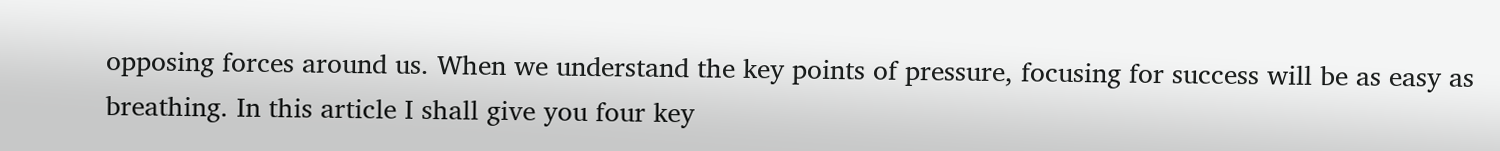opposing forces around us. When we understand the key points of pressure, focusing for success will be as easy as breathing. In this article I shall give you four key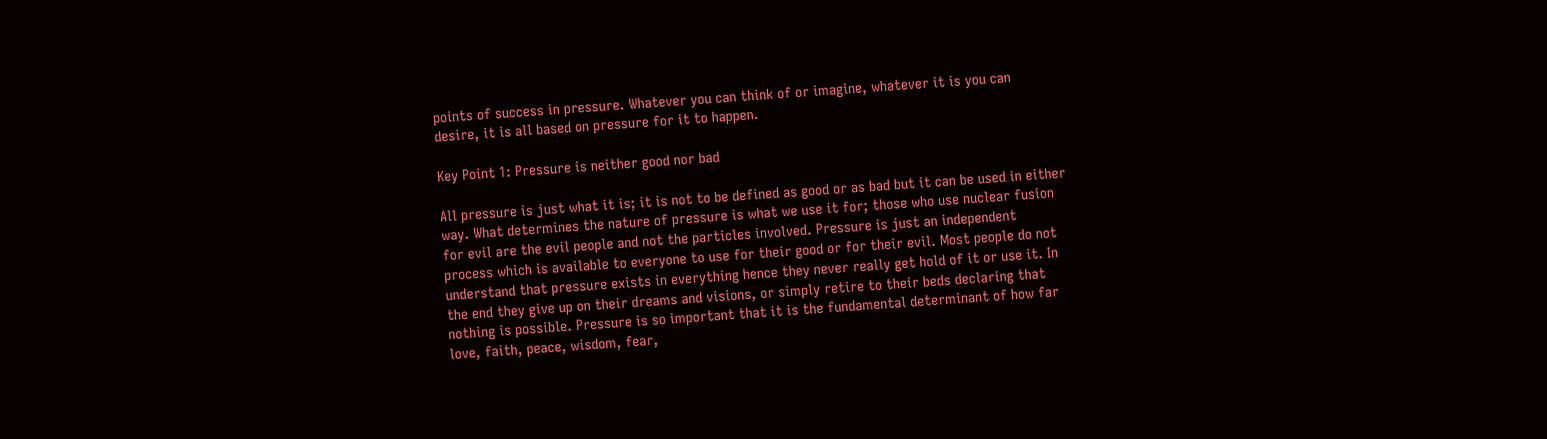points of success in pressure. Whatever you can think of or imagine, whatever it is you can desire, it is all based on pressure for it to happen.

Key Point 1: Pressure is neither good nor bad

All pressure is just what it is; it is not to be defined as good or as bad but it can be used in either way. What determines the nature of pressure is what we use it for; those who use nuclear fusion for evil are the evil people and not the particles involved. Pressure is just an independent process which is available to everyone to use for their good or for their evil. Most people do not understand that pressure exists in everything hence they never really get hold of it or use it. In the end they give up on their dreams and visions, or simply retire to their beds declaring that nothing is possible. Pressure is so important that it is the fundamental determinant of how far love, faith, peace, wisdom, fear,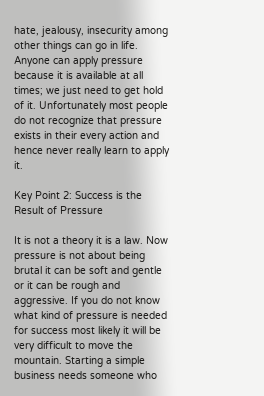hate, jealousy, insecurity among other things can go in life. Anyone can apply pressure because it is available at all times; we just need to get hold of it. Unfortunately most people do not recognize that pressure exists in their every action and hence never really learn to apply it.

Key Point 2: Success is the Result of Pressure

It is not a theory it is a law. Now pressure is not about being brutal it can be soft and gentle or it can be rough and aggressive. If you do not know what kind of pressure is needed for success most likely it will be very difficult to move the mountain. Starting a simple business needs someone who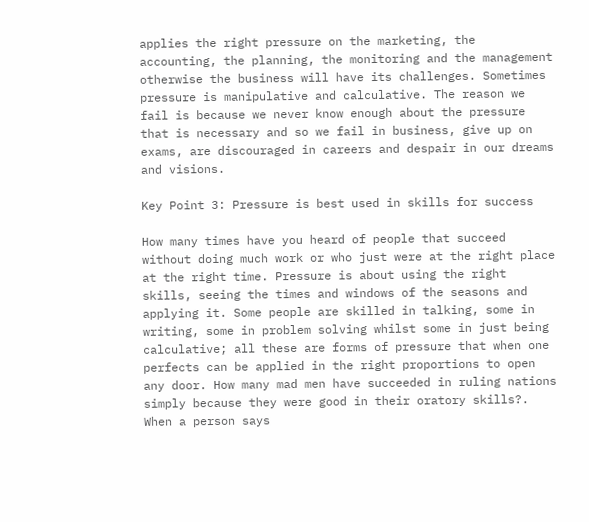applies the right pressure on the marketing, the accounting, the planning, the monitoring and the management otherwise the business will have its challenges. Sometimes pressure is manipulative and calculative. The reason we fail is because we never know enough about the pressure that is necessary and so we fail in business, give up on exams, are discouraged in careers and despair in our dreams and visions.

Key Point 3: Pressure is best used in skills for success

How many times have you heard of people that succeed without doing much work or who just were at the right place at the right time. Pressure is about using the right skills, seeing the times and windows of the seasons and applying it. Some people are skilled in talking, some in writing, some in problem solving whilst some in just being calculative; all these are forms of pressure that when one perfects can be applied in the right proportions to open any door. How many mad men have succeeded in ruling nations simply because they were good in their oratory skills?. When a person says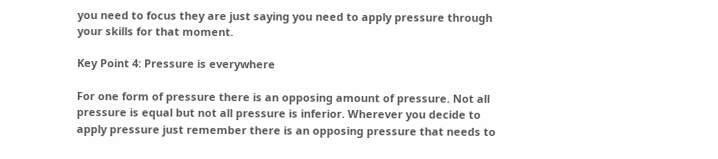you need to focus they are just saying you need to apply pressure through your skills for that moment.

Key Point 4: Pressure is everywhere

For one form of pressure there is an opposing amount of pressure. Not all pressure is equal but not all pressure is inferior. Wherever you decide to apply pressure just remember there is an opposing pressure that needs to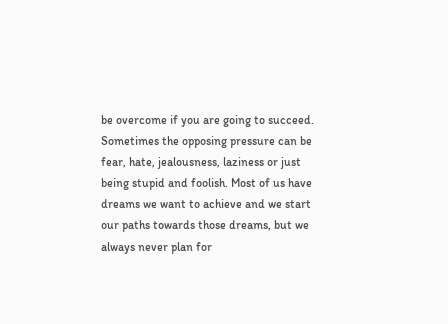be overcome if you are going to succeed. Sometimes the opposing pressure can be fear, hate, jealousness, laziness or just being stupid and foolish. Most of us have dreams we want to achieve and we start our paths towards those dreams, but we always never plan for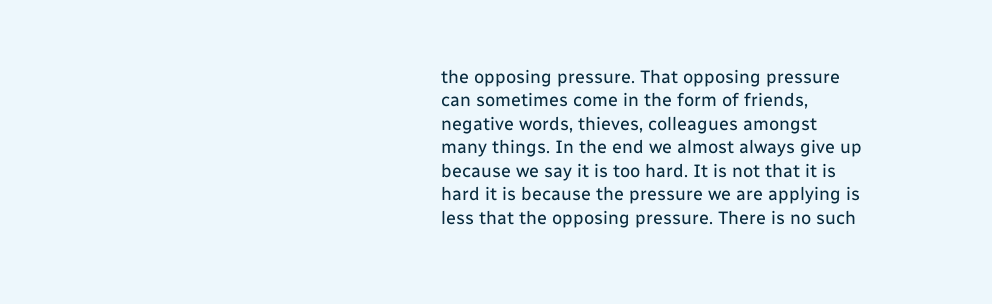the opposing pressure. That opposing pressure can sometimes come in the form of friends, negative words, thieves, colleagues amongst many things. In the end we almost always give up because we say it is too hard. It is not that it is hard it is because the pressure we are applying is less that the opposing pressure. There is no such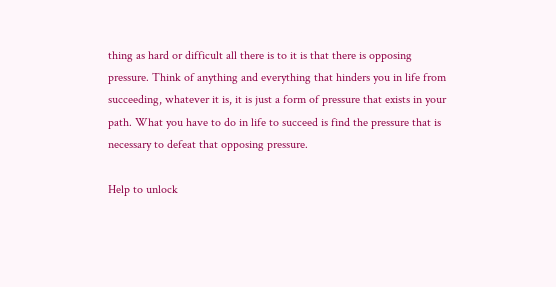thing as hard or difficult all there is to it is that there is opposing pressure. Think of anything and everything that hinders you in life from succeeding, whatever it is, it is just a form of pressure that exists in your path. What you have to do in life to succeed is find the pressure that is necessary to defeat that opposing pressure.

Help to unlock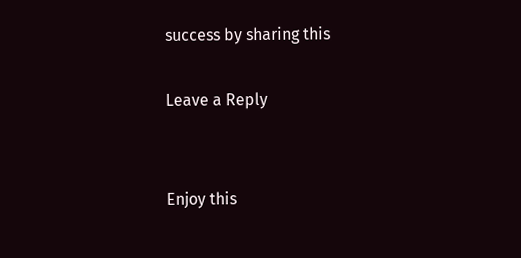success by sharing this

Leave a Reply


Enjoy this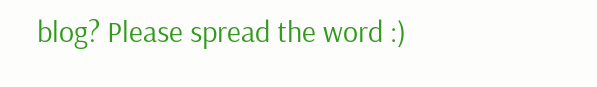blog? Please spread the word :)